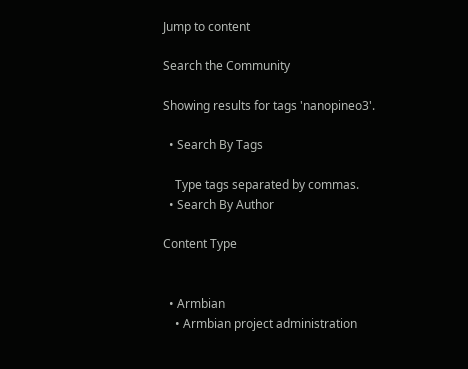Jump to content

Search the Community

Showing results for tags 'nanopineo3'.

  • Search By Tags

    Type tags separated by commas.
  • Search By Author

Content Type


  • Armbian
    • Armbian project administration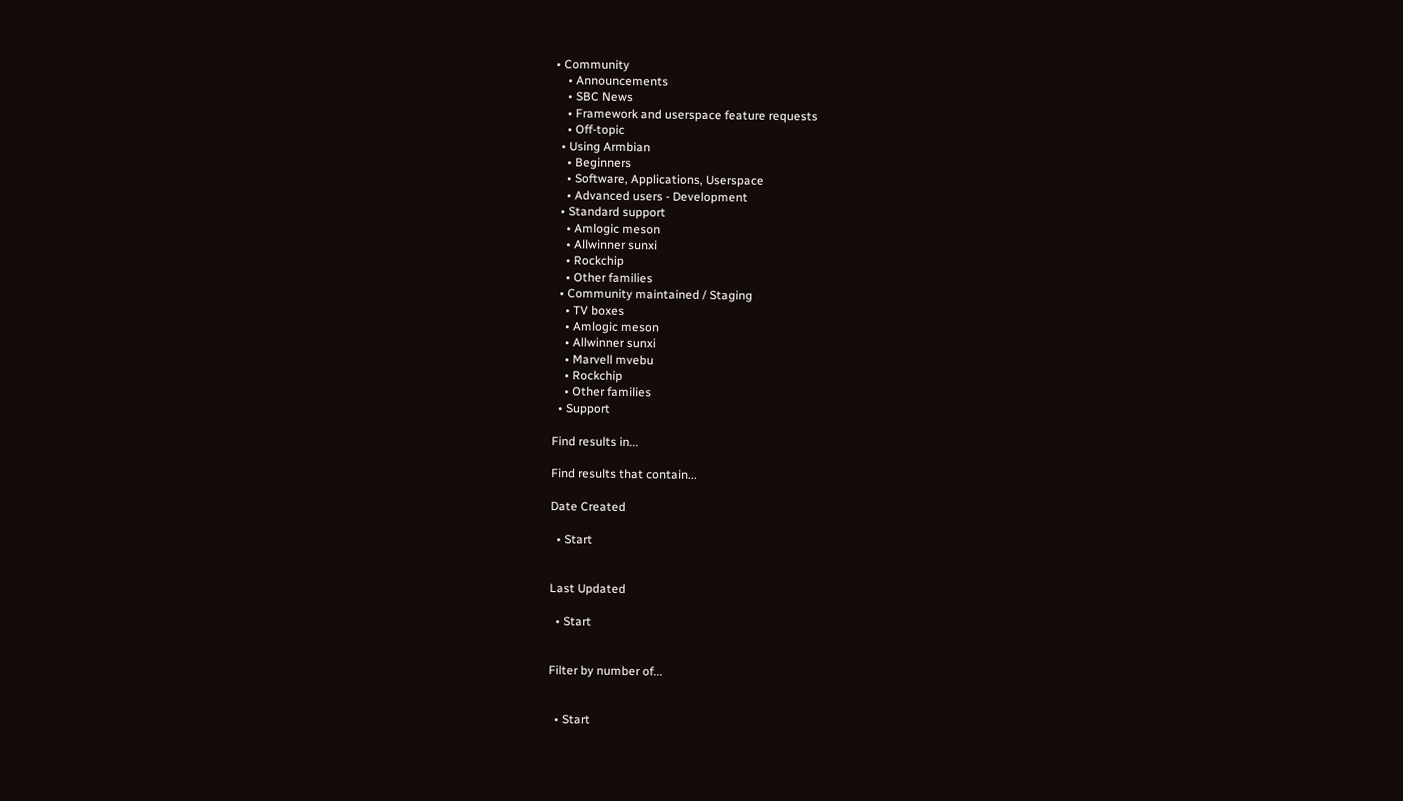• Community
    • Announcements
    • SBC News
    • Framework and userspace feature requests
    • Off-topic
  • Using Armbian
    • Beginners
    • Software, Applications, Userspace
    • Advanced users - Development
  • Standard support
    • Amlogic meson
    • Allwinner sunxi
    • Rockchip
    • Other families
  • Community maintained / Staging
    • TV boxes
    • Amlogic meson
    • Allwinner sunxi
    • Marvell mvebu
    • Rockchip
    • Other families
  • Support

Find results in...

Find results that contain...

Date Created

  • Start


Last Updated

  • Start


Filter by number of...


  • Start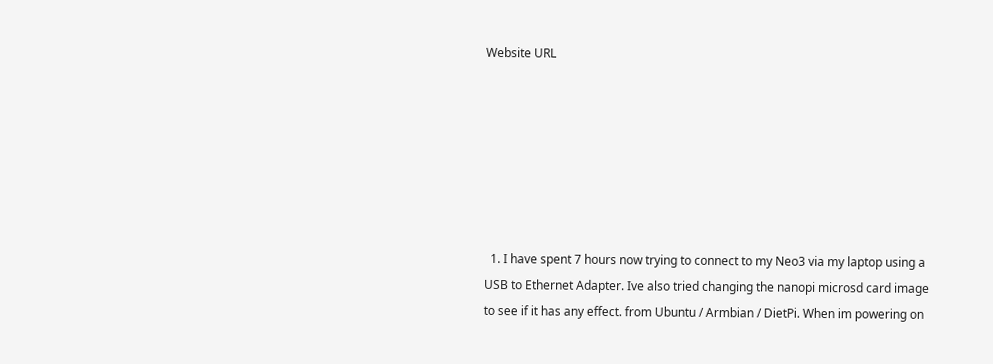Website URL







  1. I have spent 7 hours now trying to connect to my Neo3 via my laptop using a USB to Ethernet Adapter. Ive also tried changing the nanopi microsd card image to see if it has any effect. from Ubuntu / Armbian / DietPi. When im powering on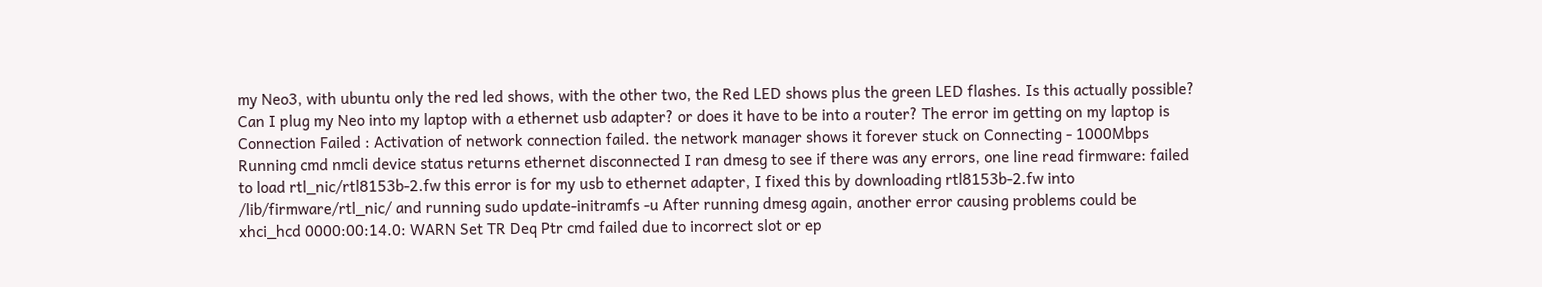my Neo3, with ubuntu only the red led shows, with the other two, the Red LED shows plus the green LED flashes. Is this actually possible? Can I plug my Neo into my laptop with a ethernet usb adapter? or does it have to be into a router? The error im getting on my laptop is Connection Failed : Activation of network connection failed. the network manager shows it forever stuck on Connecting - 1000Mbps Running cmd nmcli device status returns ethernet disconnected I ran dmesg to see if there was any errors, one line read firmware: failed to load rtl_nic/rtl8153b-2.fw this error is for my usb to ethernet adapter, I fixed this by downloading rtl8153b-2.fw into /lib/firmware/rtl_nic/ and running sudo update-initramfs -u After running dmesg again, another error causing problems could be xhci_hcd 0000:00:14.0: WARN Set TR Deq Ptr cmd failed due to incorrect slot or ep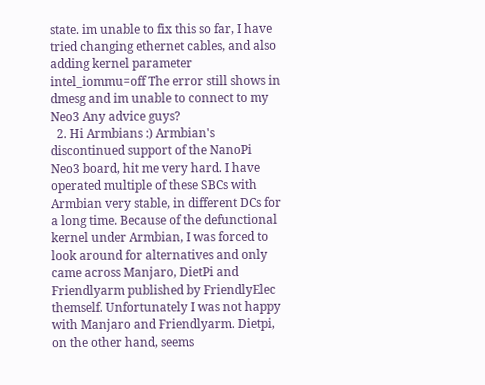state. im unable to fix this so far, I have tried changing ethernet cables, and also adding kernel parameter intel_iommu=off The error still shows in dmesg and im unable to connect to my Neo3 Any advice guys?
  2. Hi Armbians :) Armbian's discontinued support of the NanoPi Neo3 board, hit me very hard. I have operated multiple of these SBCs with Armbian very stable, in different DCs for a long time. Because of the defunctional kernel under Armbian, I was forced to look around for alternatives and only came across Manjaro, DietPi and Friendlyarm published by FriendlyElec themself. Unfortunately I was not happy with Manjaro and Friendlyarm. Dietpi, on the other hand, seems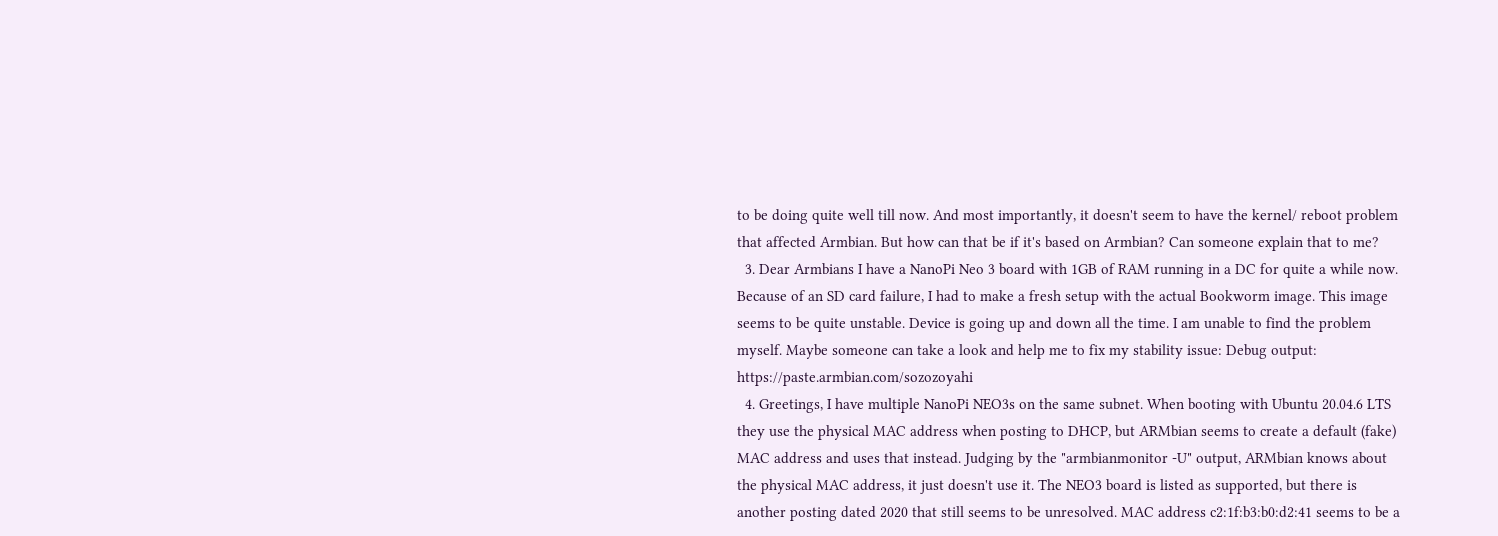to be doing quite well till now. And most importantly, it doesn't seem to have the kernel/ reboot problem that affected Armbian. But how can that be if it's based on Armbian? Can someone explain that to me?
  3. Dear Armbians I have a NanoPi Neo 3 board with 1GB of RAM running in a DC for quite a while now. Because of an SD card failure, I had to make a fresh setup with the actual Bookworm image. This image seems to be quite unstable. Device is going up and down all the time. I am unable to find the problem myself. Maybe someone can take a look and help me to fix my stability issue: Debug output: https://paste.armbian.com/sozozoyahi
  4. Greetings, I have multiple NanoPi NEO3s on the same subnet. When booting with Ubuntu 20.04.6 LTS they use the physical MAC address when posting to DHCP, but ARMbian seems to create a default (fake) MAC address and uses that instead. Judging by the "armbianmonitor -U" output, ARMbian knows about the physical MAC address, it just doesn't use it. The NEO3 board is listed as supported, but there is another posting dated 2020 that still seems to be unresolved. MAC address c2:1f:b3:b0:d2:41 seems to be a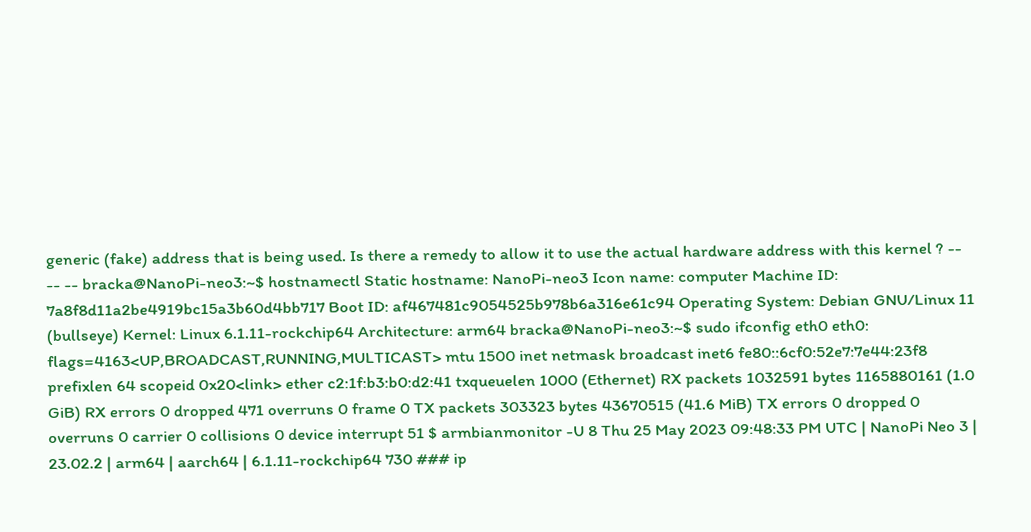generic (fake) address that is being used. Is there a remedy to allow it to use the actual hardware address with this kernel ? -- -- -- bracka@NanoPi-neo3:~$ hostnamectl Static hostname: NanoPi-neo3 Icon name: computer Machine ID: 7a8f8d11a2be4919bc15a3b60d4bb717 Boot ID: af467481c9054525b978b6a316e61c94 Operating System: Debian GNU/Linux 11 (bullseye) Kernel: Linux 6.1.11-rockchip64 Architecture: arm64 bracka@NanoPi-neo3:~$ sudo ifconfig eth0 eth0: flags=4163<UP,BROADCAST,RUNNING,MULTICAST> mtu 1500 inet netmask broadcast inet6 fe80::6cf0:52e7:7e44:23f8 prefixlen 64 scopeid 0x20<link> ether c2:1f:b3:b0:d2:41 txqueuelen 1000 (Ethernet) RX packets 1032591 bytes 1165880161 (1.0 GiB) RX errors 0 dropped 471 overruns 0 frame 0 TX packets 303323 bytes 43670515 (41.6 MiB) TX errors 0 dropped 0 overruns 0 carrier 0 collisions 0 device interrupt 51 $ armbianmonitor -U 8 Thu 25 May 2023 09:48:33 PM UTC | NanoPi Neo 3 | 23.02.2 | arm64 | aarch64 | 6.1.11-rockchip64 730 ### ip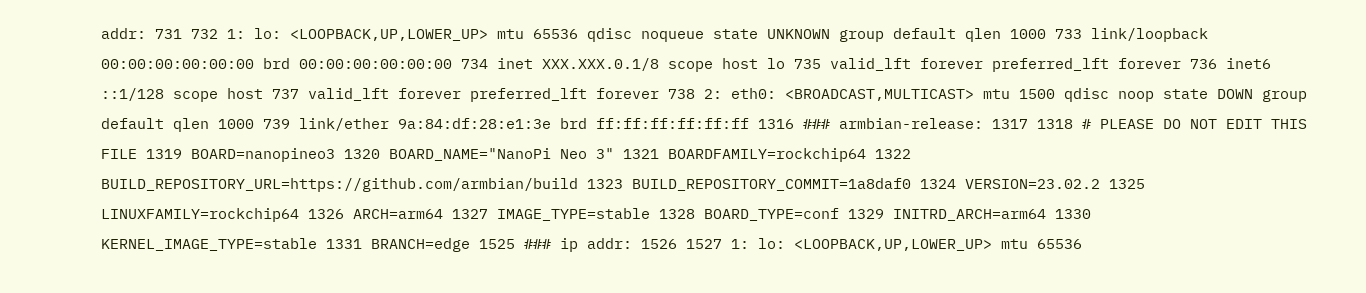addr: 731 732 1: lo: <LOOPBACK,UP,LOWER_UP> mtu 65536 qdisc noqueue state UNKNOWN group default qlen 1000 733 link/loopback 00:00:00:00:00:00 brd 00:00:00:00:00:00 734 inet XXX.XXX.0.1/8 scope host lo 735 valid_lft forever preferred_lft forever 736 inet6 ::1/128 scope host 737 valid_lft forever preferred_lft forever 738 2: eth0: <BROADCAST,MULTICAST> mtu 1500 qdisc noop state DOWN group default qlen 1000 739 link/ether 9a:84:df:28:e1:3e brd ff:ff:ff:ff:ff:ff 1316 ### armbian-release: 1317 1318 # PLEASE DO NOT EDIT THIS FILE 1319 BOARD=nanopineo3 1320 BOARD_NAME="NanoPi Neo 3" 1321 BOARDFAMILY=rockchip64 1322 BUILD_REPOSITORY_URL=https://github.com/armbian/build 1323 BUILD_REPOSITORY_COMMIT=1a8daf0 1324 VERSION=23.02.2 1325 LINUXFAMILY=rockchip64 1326 ARCH=arm64 1327 IMAGE_TYPE=stable 1328 BOARD_TYPE=conf 1329 INITRD_ARCH=arm64 1330 KERNEL_IMAGE_TYPE=stable 1331 BRANCH=edge 1525 ### ip addr: 1526 1527 1: lo: <LOOPBACK,UP,LOWER_UP> mtu 65536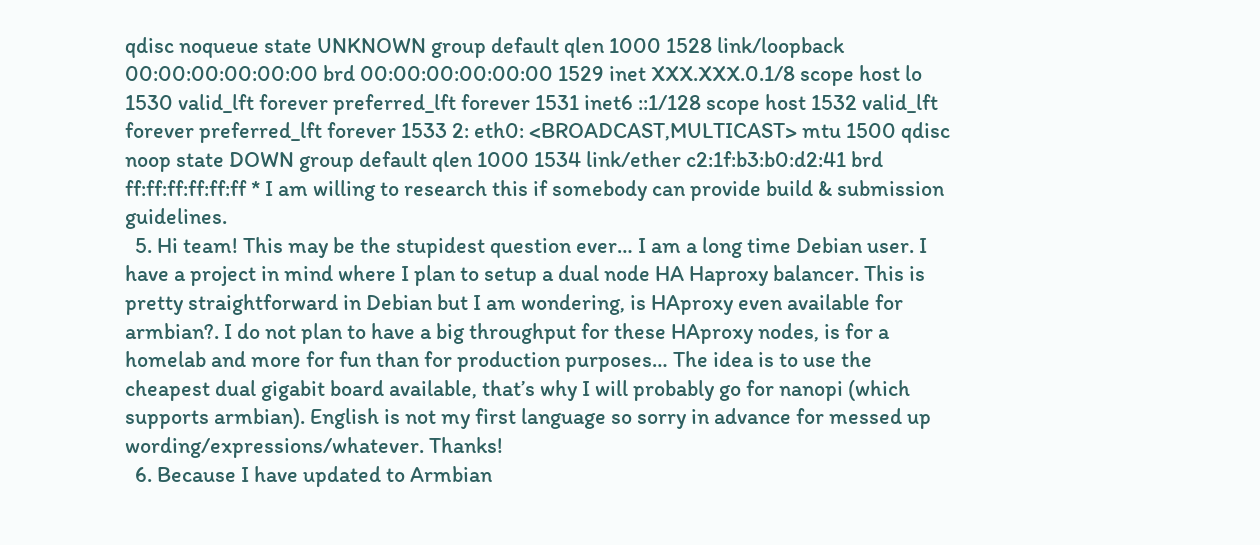qdisc noqueue state UNKNOWN group default qlen 1000 1528 link/loopback 00:00:00:00:00:00 brd 00:00:00:00:00:00 1529 inet XXX.XXX.0.1/8 scope host lo 1530 valid_lft forever preferred_lft forever 1531 inet6 ::1/128 scope host 1532 valid_lft forever preferred_lft forever 1533 2: eth0: <BROADCAST,MULTICAST> mtu 1500 qdisc noop state DOWN group default qlen 1000 1534 link/ether c2:1f:b3:b0:d2:41 brd ff:ff:ff:ff:ff:ff * I am willing to research this if somebody can provide build & submission guidelines.
  5. Hi team! This may be the stupidest question ever… I am a long time Debian user. I have a project in mind where I plan to setup a dual node HA Haproxy balancer. This is pretty straightforward in Debian but I am wondering, is HAproxy even available for armbian?. I do not plan to have a big throughput for these HAproxy nodes, is for a homelab and more for fun than for production purposes… The idea is to use the cheapest dual gigabit board available, that’s why I will probably go for nanopi (which supports armbian). English is not my first language so sorry in advance for messed up wording/expressions/whatever. Thanks!
  6. Because I have updated to Armbian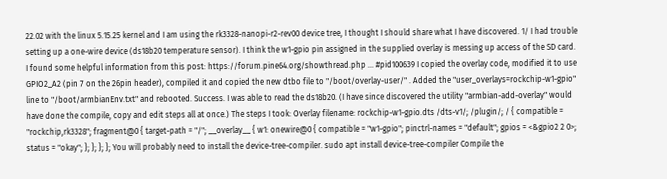22.02 with the linux 5.15.25 kernel and I am using the rk3328-nanopi-r2-rev00 device tree, I thought I should share what I have discovered. 1/ I had trouble setting up a one-wire device (ds18b20 temperature sensor). I think the w1-gpio pin assigned in the supplied overlay is messing up access of the SD card. I found some helpful information from this post: https://forum.pine64.org/showthread.php ... #pid100639 I copied the overlay code, modified it to use GPIO2_A2 (pin 7 on the 26pin header), compiled it and copied the new dtbo file to "/boot/overlay-user/" . Added the "user_overlays=rockchip-w1-gpio" line to "/boot/armbianEnv.txt" and rebooted. Success. I was able to read the ds18b20. (I have since discovered the utility "armbian-add-overlay" would have done the compile, copy and edit steps all at once.) The steps I took: Overlay filename: rockchip-w1-gpio.dts /dts-v1/; /plugin/; / { compatible = "rockchip,rk3328"; fragment@0 { target-path = "/"; __overlay__ { w1: onewire@0 { compatible = "w1-gpio"; pinctrl-names = "default"; gpios = <&gpio2 2 0>; status = "okay"; }; }; }; }; You will probably need to install the device-tree-compiler. sudo apt install device-tree-compiler Compile the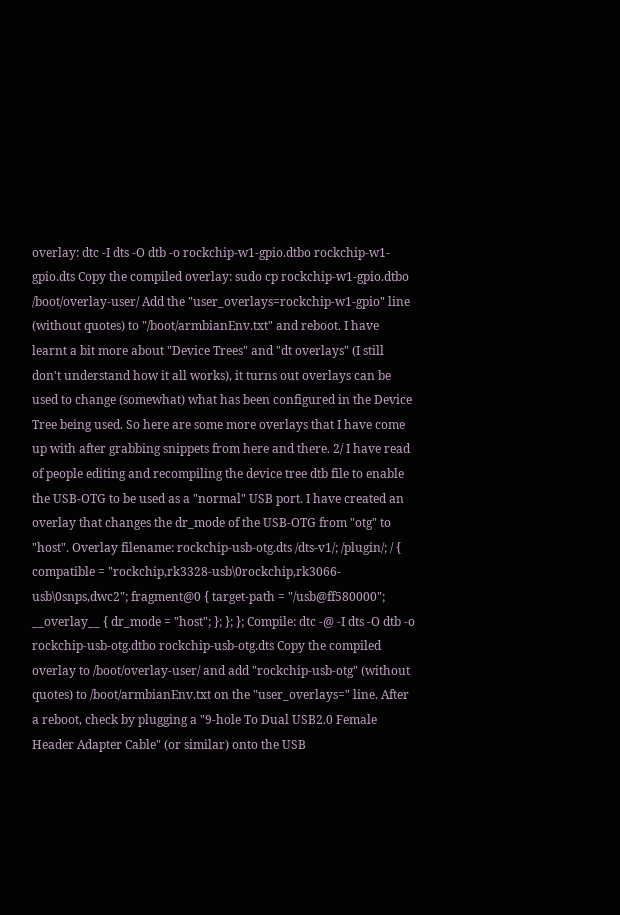overlay: dtc -I dts -O dtb -o rockchip-w1-gpio.dtbo rockchip-w1-gpio.dts Copy the compiled overlay: sudo cp rockchip-w1-gpio.dtbo /boot/overlay-user/ Add the "user_overlays=rockchip-w1-gpio" line (without quotes) to "/boot/armbianEnv.txt" and reboot. I have learnt a bit more about "Device Trees" and "dt overlays" (I still don't understand how it all works), it turns out overlays can be used to change (somewhat) what has been configured in the Device Tree being used. So here are some more overlays that I have come up with after grabbing snippets from here and there. 2/ I have read of people editing and recompiling the device tree dtb file to enable the USB-OTG to be used as a "normal" USB port. I have created an overlay that changes the dr_mode of the USB-OTG from "otg" to "host". Overlay filename: rockchip-usb-otg.dts /dts-v1/; /plugin/; / { compatible = "rockchip,rk3328-usb\0rockchip,rk3066-usb\0snps,dwc2"; fragment@0 { target-path = "/usb@ff580000"; __overlay__ { dr_mode = "host"; }; }; }; Compile: dtc -@ -I dts -O dtb -o rockchip-usb-otg.dtbo rockchip-usb-otg.dts Copy the compiled overlay to /boot/overlay-user/ and add "rockchip-usb-otg" (without quotes) to /boot/armbianEnv.txt on the "user_overlays=" line. After a reboot, check by plugging a "9-hole To Dual USB2.0 Female Header Adapter Cable" (or similar) onto the USB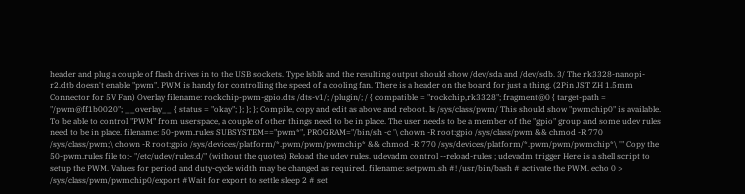header and plug a couple of flash drives in to the USB sockets. Type lsblk and the resulting output should show /dev/sda and /dev/sdb. 3/ The rk3328-nanopi-r2.dtb doesn't enable "pwm". PWM is handy for controlling the speed of a cooling fan. There is a header on the board for just a thing. (2Pin JST ZH 1.5mm Connector for 5V Fan) Overlay filename: rockchip-pwm-gpio.dts /dts-v1/; /plugin/; / { compatible = "rockchip,rk3328"; fragment@0 { target-path = "/pwm@ff1b0020"; __overlay__ { status = "okay"; }; }; }; Compile, copy and edit as above and reboot. ls /sys/class/pwm/ This should show "pwmchip0" is available. To be able to control "PWM" from userspace, a couple of other things need to be in place. The user needs to be a member of the "gpio" group and some udev rules need to be in place. filename: 50-pwm.rules SUBSYSTEM=="pwm*", PROGRAM="/bin/sh -c '\ chown -R root:gpio /sys/class/pwm && chmod -R 770 /sys/class/pwm;\ chown -R root:gpio /sys/devices/platform/*.pwm/pwm/pwmchip* && chmod -R 770 /sys/devices/platform/*.pwm/pwm/pwmchip*\ '" Copy the 50-pwm.rules file to:- "/etc/udev/rules.d/" (without the quotes) Reload the udev rules. udevadm control --reload-rules ; udevadm trigger Here is a shell script to setup the PWM. Values for period and duty-cycle width may be changed as required. filename: setpwm.sh #! /usr/bin/bash # activate the PWM. echo 0 > /sys/class/pwm/pwmchip0/export #Wait for export to settle sleep 2 # set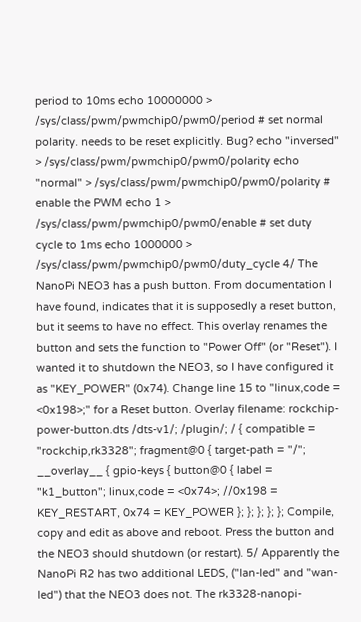period to 10ms echo 10000000 > /sys/class/pwm/pwmchip0/pwm0/period # set normal polarity. needs to be reset explicitly. Bug? echo "inversed" > /sys/class/pwm/pwmchip0/pwm0/polarity echo "normal" > /sys/class/pwm/pwmchip0/pwm0/polarity # enable the PWM echo 1 > /sys/class/pwm/pwmchip0/pwm0/enable # set duty cycle to 1ms echo 1000000 > /sys/class/pwm/pwmchip0/pwm0/duty_cycle 4/ The NanoPi NEO3 has a push button. From documentation I have found, indicates that it is supposedly a reset button, but it seems to have no effect. This overlay renames the button and sets the function to "Power Off" (or "Reset"). I wanted it to shutdown the NEO3, so I have configured it as "KEY_POWER" (0x74). Change line 15 to "linux,code = <0x198>;" for a Reset button. Overlay filename: rockchip-power-button.dts /dts-v1/; /plugin/; / { compatible = "rockchip,rk3328"; fragment@0 { target-path = "/"; __overlay__ { gpio-keys { button@0 { label = "k1_button"; linux,code = <0x74>; //0x198 = KEY_RESTART, 0x74 = KEY_POWER }; }; }; }; }; Compile, copy and edit as above and reboot. Press the button and the NEO3 should shutdown (or restart). 5/ Apparently the NanoPi R2 has two additional LEDS, ("lan-led" and "wan-led") that the NEO3 does not. The rk3328-nanopi-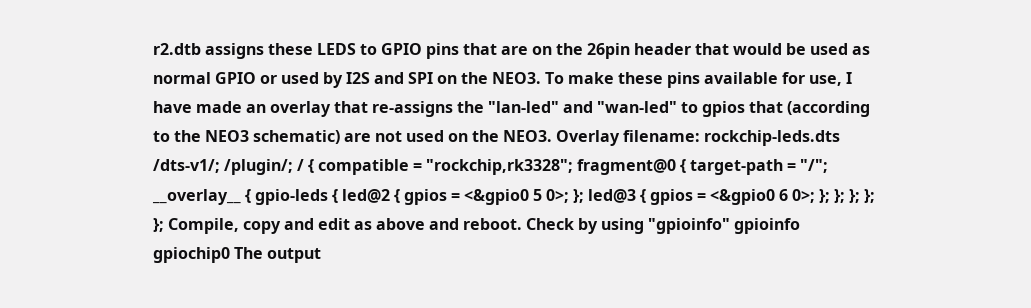r2.dtb assigns these LEDS to GPIO pins that are on the 26pin header that would be used as normal GPIO or used by I2S and SPI on the NEO3. To make these pins available for use, I have made an overlay that re-assigns the "lan-led" and "wan-led" to gpios that (according to the NEO3 schematic) are not used on the NEO3. Overlay filename: rockchip-leds.dts /dts-v1/; /plugin/; / { compatible = "rockchip,rk3328"; fragment@0 { target-path = "/"; __overlay__ { gpio-leds { led@2 { gpios = <&gpio0 5 0>; }; led@3 { gpios = <&gpio0 6 0>; }; }; }; }; }; Compile, copy and edit as above and reboot. Check by using "gpioinfo" gpioinfo gpiochip0 The output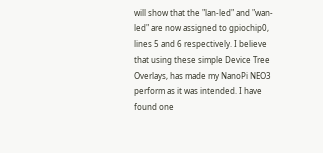will show that the "lan-led" and "wan-led" are now assigned to gpiochip0, lines 5 and 6 respectively. I believe that using these simple Device Tree Overlays, has made my NanoPi NEO3 perform as it was intended. I have found one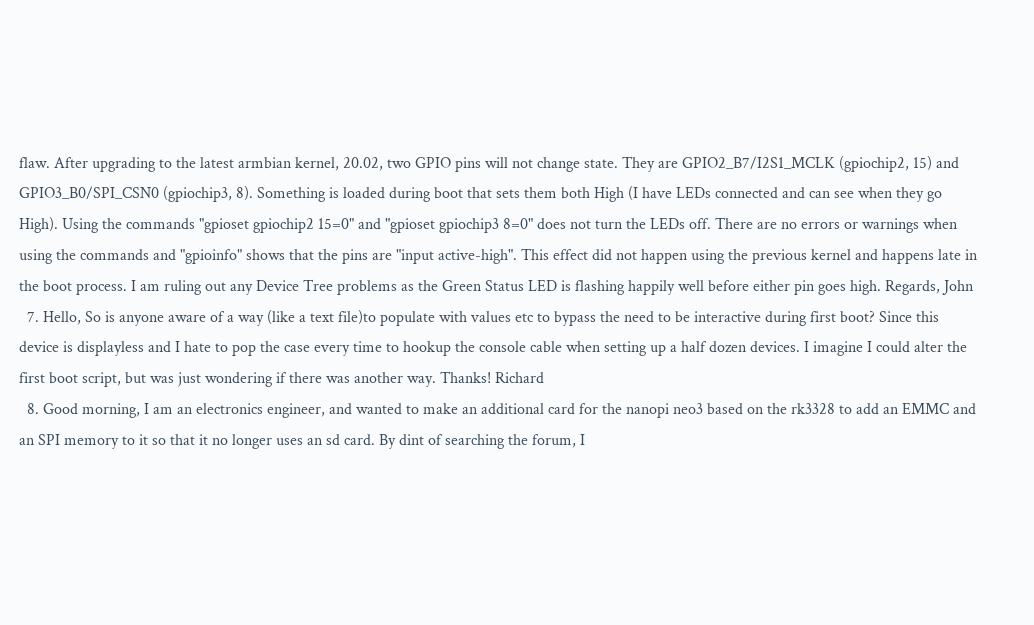flaw. After upgrading to the latest armbian kernel, 20.02, two GPIO pins will not change state. They are GPIO2_B7/I2S1_MCLK (gpiochip2, 15) and GPIO3_B0/SPI_CSN0 (gpiochip3, 8). Something is loaded during boot that sets them both High (I have LEDs connected and can see when they go High). Using the commands "gpioset gpiochip2 15=0" and "gpioset gpiochip3 8=0" does not turn the LEDs off. There are no errors or warnings when using the commands and "gpioinfo" shows that the pins are "input active-high". This effect did not happen using the previous kernel and happens late in the boot process. I am ruling out any Device Tree problems as the Green Status LED is flashing happily well before either pin goes high. Regards, John
  7. Hello, So is anyone aware of a way (like a text file)to populate with values etc to bypass the need to be interactive during first boot? Since this device is displayless and I hate to pop the case every time to hookup the console cable when setting up a half dozen devices. I imagine I could alter the first boot script, but was just wondering if there was another way. Thanks! Richard
  8. Good morning, I am an electronics engineer, and wanted to make an additional card for the nanopi neo3 based on the rk3328 to add an EMMC and an SPI memory to it so that it no longer uses an sd card. By dint of searching the forum, I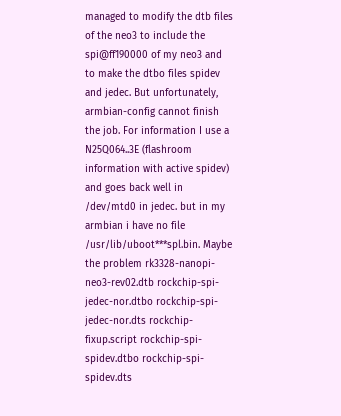managed to modify the dtb files of the neo3 to include the spi@ff190000 of my neo3 and to make the dtbo files spidev and jedec. But unfortunately, armbian-config cannot finish the job. For information I use a N25Q064..3E (flashroom information with active spidev) and goes back well in /dev/mtd0 in jedec. but in my armbian i have no file /usr/lib/uboot***spl.bin. Maybe the problem rk3328-nanopi-neo3-rev02.dtb rockchip-spi-jedec-nor.dtbo rockchip-spi-jedec-nor.dts rockchip-fixup.script rockchip-spi-spidev.dtbo rockchip-spi-spidev.dts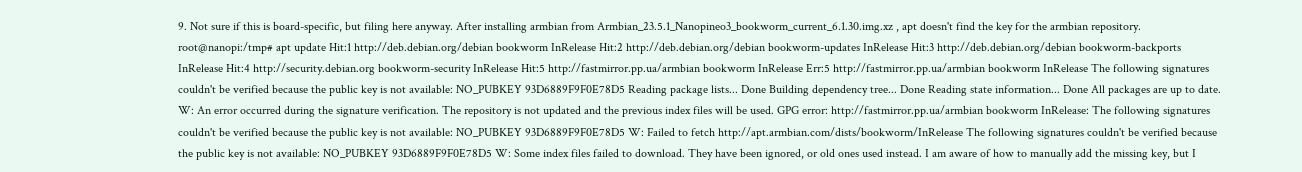9. Not sure if this is board-specific, but filing here anyway. After installing armbian from Armbian_23.5.1_Nanopineo3_bookworm_current_6.1.30.img.xz , apt doesn't find the key for the armbian repository. root@nanopi:/tmp# apt update Hit:1 http://deb.debian.org/debian bookworm InRelease Hit:2 http://deb.debian.org/debian bookworm-updates InRelease Hit:3 http://deb.debian.org/debian bookworm-backports InRelease Hit:4 http://security.debian.org bookworm-security InRelease Hit:5 http://fastmirror.pp.ua/armbian bookworm InRelease Err:5 http://fastmirror.pp.ua/armbian bookworm InRelease The following signatures couldn't be verified because the public key is not available: NO_PUBKEY 93D6889F9F0E78D5 Reading package lists... Done Building dependency tree... Done Reading state information... Done All packages are up to date. W: An error occurred during the signature verification. The repository is not updated and the previous index files will be used. GPG error: http://fastmirror.pp.ua/armbian bookworm InRelease: The following signatures couldn't be verified because the public key is not available: NO_PUBKEY 93D6889F9F0E78D5 W: Failed to fetch http://apt.armbian.com/dists/bookworm/InRelease The following signatures couldn't be verified because the public key is not available: NO_PUBKEY 93D6889F9F0E78D5 W: Some index files failed to download. They have been ignored, or old ones used instead. I am aware of how to manually add the missing key, but I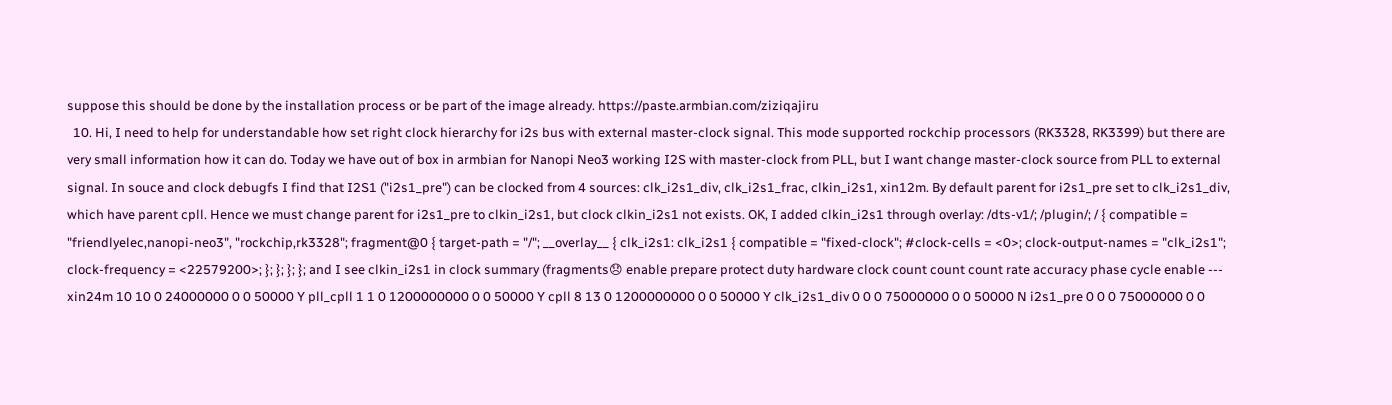suppose this should be done by the installation process or be part of the image already. https://paste.armbian.com/ziziqajiru
  10. Hi, I need to help for understandable how set right clock hierarchy for i2s bus with external master-clock signal. This mode supported rockchip processors (RK3328, RK3399) but there are very small information how it can do. Today we have out of box in armbian for Nanopi Neo3 working I2S with master-clock from PLL, but I want change master-clock source from PLL to external signal. In souce and clock debugfs I find that I2S1 ("i2s1_pre") can be clocked from 4 sources: clk_i2s1_div, clk_i2s1_frac, clkin_i2s1, xin12m. By default parent for i2s1_pre set to clk_i2s1_div, which have parent cpll. Hence we must change parent for i2s1_pre to clkin_i2s1, but clock clkin_i2s1 not exists. OK, I added clkin_i2s1 through overlay: /dts-v1/; /plugin/; / { compatible = "friendlyelec,nanopi-neo3", "rockchip,rk3328"; fragment@0 { target-path = "/"; __overlay__ { clk_i2s1: clk_i2s1 { compatible = "fixed-clock"; #clock-cells = <0>; clock-output-names = "clk_i2s1"; clock-frequency = <22579200>; }; }; }; }; and I see clkin_i2s1 in clock summary (fragments😞 enable prepare protect duty hardware clock count count count rate accuracy phase cycle enable --- xin24m 10 10 0 24000000 0 0 50000 Y pll_cpll 1 1 0 1200000000 0 0 50000 Y cpll 8 13 0 1200000000 0 0 50000 Y clk_i2s1_div 0 0 0 75000000 0 0 50000 N i2s1_pre 0 0 0 75000000 0 0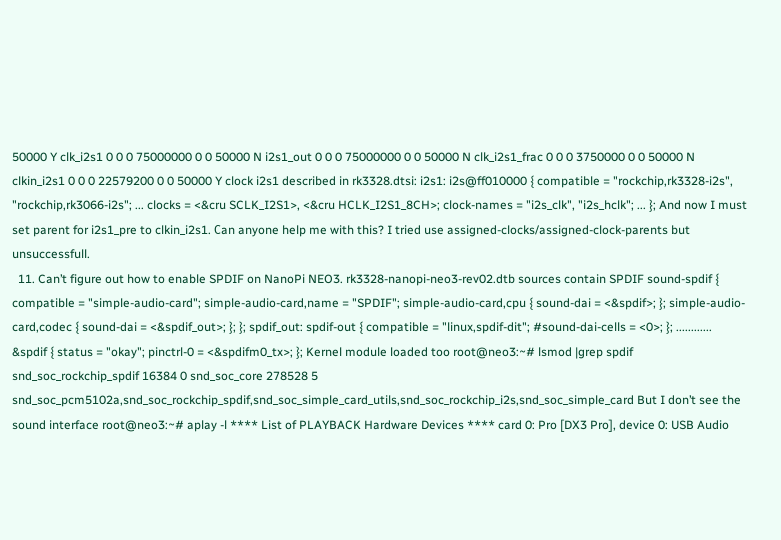50000 Y clk_i2s1 0 0 0 75000000 0 0 50000 N i2s1_out 0 0 0 75000000 0 0 50000 N clk_i2s1_frac 0 0 0 3750000 0 0 50000 N clkin_i2s1 0 0 0 22579200 0 0 50000 Y clock i2s1 described in rk3328.dtsi: i2s1: i2s@ff010000 { compatible = "rockchip,rk3328-i2s", "rockchip,rk3066-i2s"; ... clocks = <&cru SCLK_I2S1>, <&cru HCLK_I2S1_8CH>; clock-names = "i2s_clk", "i2s_hclk"; ... }; And now I must set parent for i2s1_pre to clkin_i2s1. Сan anyone help me with this? I tried use assigned-clocks/assigned-clock-parents but unsuccessfull.
  11. Can’t figure out how to enable SPDIF on NanoPi NEO3. rk3328-nanopi-neo3-rev02.dtb sources contain SPDIF sound-spdif { compatible = "simple-audio-card"; simple-audio-card,name = "SPDIF"; simple-audio-card,cpu { sound-dai = <&spdif>; }; simple-audio-card,codec { sound-dai = <&spdif_out>; }; }; spdif_out: spdif-out { compatible = "linux,spdif-dit"; #sound-dai-cells = <0>; }; ............ &spdif { status = "okay"; pinctrl-0 = <&spdifm0_tx>; }; Kernel module loaded too root@neo3:~# lsmod |grep spdif snd_soc_rockchip_spdif 16384 0 snd_soc_core 278528 5 snd_soc_pcm5102a,snd_soc_rockchip_spdif,snd_soc_simple_card_utils,snd_soc_rockchip_i2s,snd_soc_simple_card But I don’t see the sound interface root@neo3:~# aplay -l **** List of PLAYBACK Hardware Devices **** card 0: Pro [DX3 Pro], device 0: USB Audio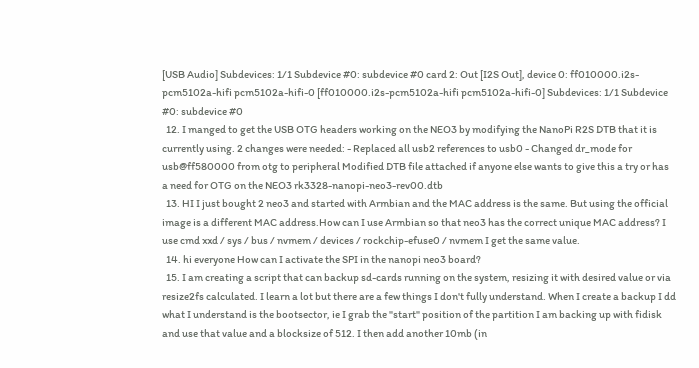[USB Audio] Subdevices: 1/1 Subdevice #0: subdevice #0 card 2: Out [I2S Out], device 0: ff010000.i2s-pcm5102a-hifi pcm5102a-hifi-0 [ff010000.i2s-pcm5102a-hifi pcm5102a-hifi-0] Subdevices: 1/1 Subdevice #0: subdevice #0
  12. I manged to get the USB OTG headers working on the NEO3 by modifying the NanoPi R2S DTB that it is currently using. 2 changes were needed: - Replaced all usb2 references to usb0 - Changed dr_mode for usb@ff580000 from otg to peripheral Modified DTB file attached if anyone else wants to give this a try or has a need for OTG on the NEO3 rk3328-nanopi-neo3-rev00.dtb
  13. HI I just bought 2 neo3 and started with Armbian and the MAC address is the same. But using the official image is a different MAC address.How can I use Armbian so that neo3 has the correct unique MAC address? I use cmd xxd / sys / bus / nvmem / devices / rockchip-efuse0 / nvmem I get the same value.
  14. hi everyone How can I activate the SPI in the nanopi neo3 board?
  15. I am creating a script that can backup sd-cards running on the system, resizing it with desired value or via resize2fs calculated. I learn a lot but there are a few things I don't fully understand. When I create a backup I dd what I understand is the bootsector, ie I grab the "start" position of the partition I am backing up with fidisk and use that value and a blocksize of 512. I then add another 10mb (in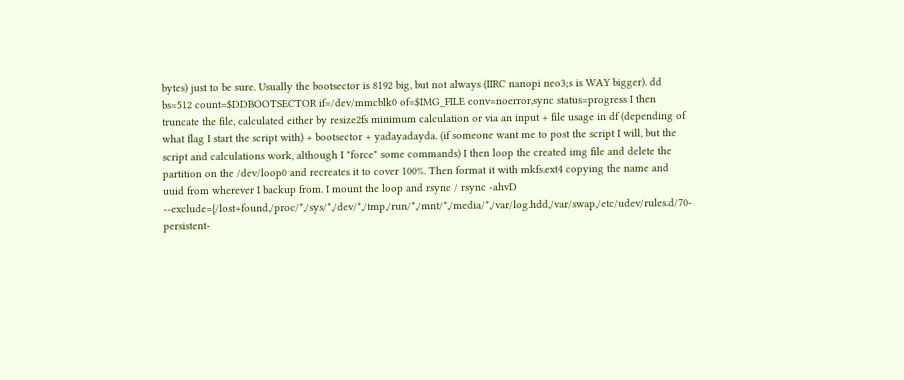bytes) just to be sure. Usually the bootsector is 8192 big, but not always (IIRC nanopi neo3;s is WAY bigger). dd bs=512 count=$DDBOOTSECTOR if=/dev/mmcblk0 of=$IMG_FILE conv=noerror,sync status=progress I then truncate the file, calculated either by resize2fs minimum calculation or via an input + file usage in df (depending of what flag I start the script with) + bootsector + yadayadayda. (if someone want me to post the script I will, but the script and calculations work, although I "force" some commands) I then loop the created img file and delete the partition on the /dev/loop0 and recreates it to cover 100%. Then format it with mkfs.ext4 copying the name and uuid from wherever I backup from. I mount the loop and rsync / rsync -ahvD --exclude={/lost+found,/proc/*,/sys/*,/dev/*,/tmp,/run/*,/mnt/*,/media/*,/var/log.hdd,/var/swap,/etc/udev/rules.d/70-persistent-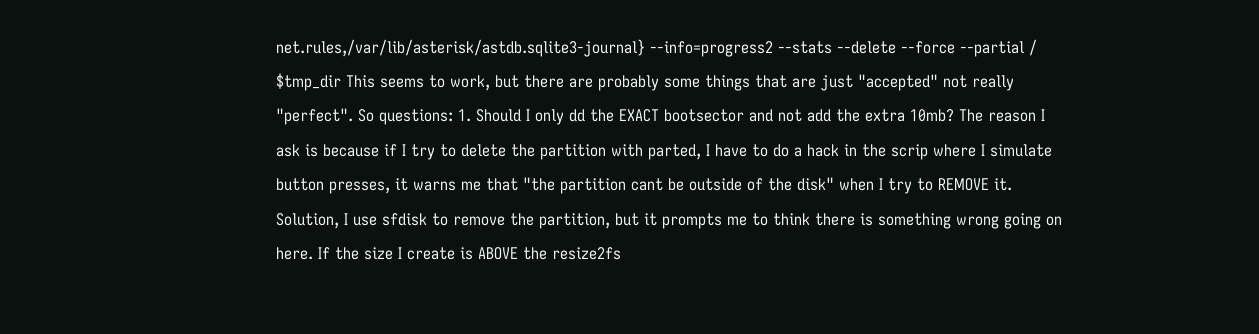net.rules,/var/lib/asterisk/astdb.sqlite3-journal} --info=progress2 --stats --delete --force --partial / $tmp_dir This seems to work, but there are probably some things that are just "accepted" not really "perfect". So questions: 1. Should I only dd the EXACT bootsector and not add the extra 10mb? The reason I ask is because if I try to delete the partition with parted, I have to do a hack in the scrip where I simulate button presses, it warns me that "the partition cant be outside of the disk" when I try to REMOVE it. Solution, I use sfdisk to remove the partition, but it prompts me to think there is something wrong going on here. If the size I create is ABOVE the resize2fs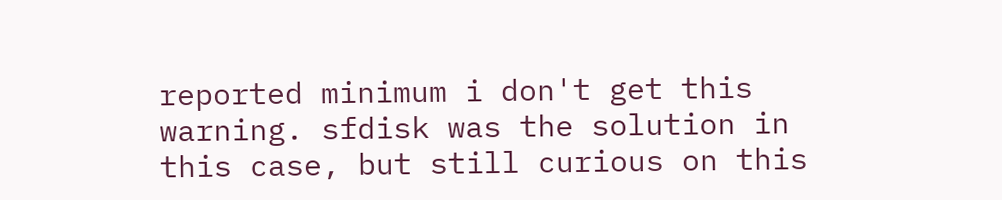reported minimum i don't get this warning. sfdisk was the solution in this case, but still curious on this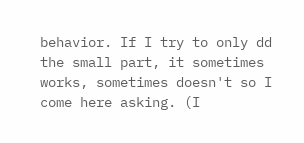behavior. If I try to only dd the small part, it sometimes works, sometimes doesn't so I come here asking. (I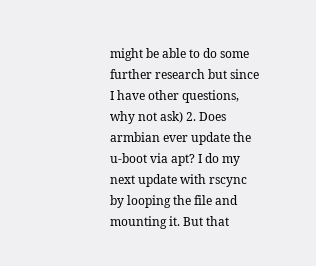might be able to do some further research but since I have other questions, why not ask) 2. Does armbian ever update the u-boot via apt? I do my next update with rscync by looping the file and mounting it. But that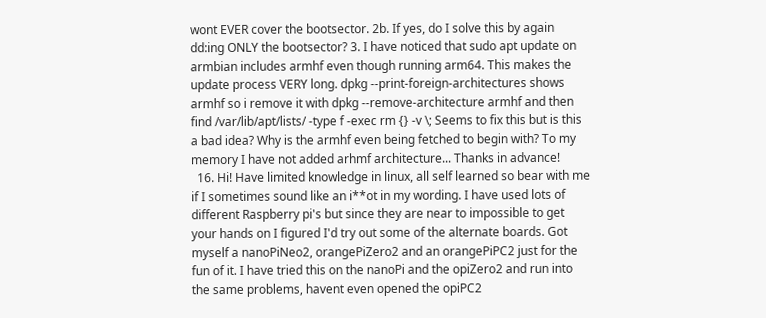wont EVER cover the bootsector. 2b. If yes, do I solve this by again dd:ing ONLY the bootsector? 3. I have noticed that sudo apt update on armbian includes armhf even though running arm64. This makes the update process VERY long. dpkg --print-foreign-architectures shows armhf so i remove it with dpkg --remove-architecture armhf and then find /var/lib/apt/lists/ -type f -exec rm {} -v \; Seems to fix this but is this a bad idea? Why is the armhf even being fetched to begin with? To my memory I have not added arhmf architecture... Thanks in advance!
  16. Hi! Have limited knowledge in linux, all self learned so bear with me if I sometimes sound like an i**ot in my wording. I have used lots of different Raspberry pi's but since they are near to impossible to get your hands on I figured I'd try out some of the alternate boards. Got myself a nanoPiNeo2, orangePiZero2 and an orangePiPC2 just for the fun of it. I have tried this on the nanoPi and the opiZero2 and run into the same problems, havent even opened the opiPC2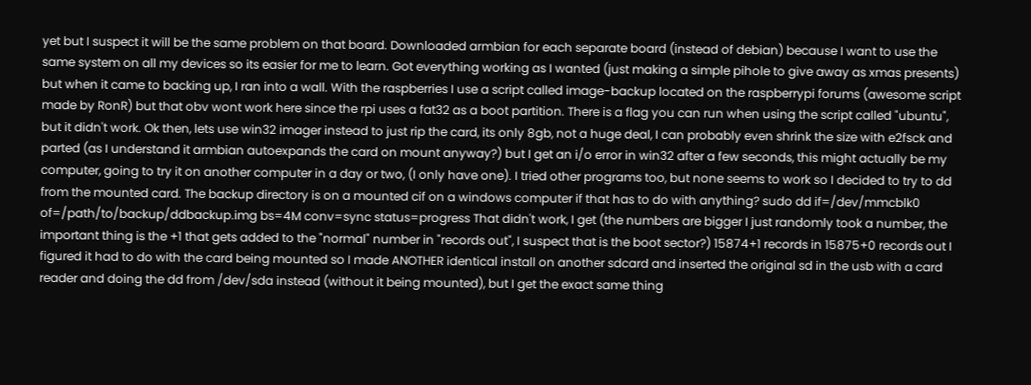yet but I suspect it will be the same problem on that board. Downloaded armbian for each separate board (instead of debian) because I want to use the same system on all my devices so its easier for me to learn. Got everything working as I wanted (just making a simple pihole to give away as xmas presents) but when it came to backing up, I ran into a wall. With the raspberries I use a script called image-backup located on the raspberrypi forums (awesome script made by RonR) but that obv wont work here since the rpi uses a fat32 as a boot partition. There is a flag you can run when using the script called "ubuntu", but it didn't work. Ok then, lets use win32 imager instead to just rip the card, its only 8gb, not a huge deal, I can probably even shrink the size with e2fsck and parted (as I understand it armbian autoexpands the card on mount anyway?) but I get an i/o error in win32 after a few seconds, this might actually be my computer, going to try it on another computer in a day or two, (I only have one). I tried other programs too, but none seems to work so I decided to try to dd from the mounted card. The backup directory is on a mounted cif on a windows computer if that has to do with anything? sudo dd if=/dev/mmcblk0 of=/path/to/backup/ddbackup.img bs=4M conv=sync status=progress That didn't work, I get (the numbers are bigger I just randomly took a number, the important thing is the +1 that gets added to the "normal" number in "records out", I suspect that is the boot sector?) 15874+1 records in 15875+0 records out I figured it had to do with the card being mounted so I made ANOTHER identical install on another sdcard and inserted the original sd in the usb with a card reader and doing the dd from /dev/sda instead (without it being mounted), but I get the exact same thing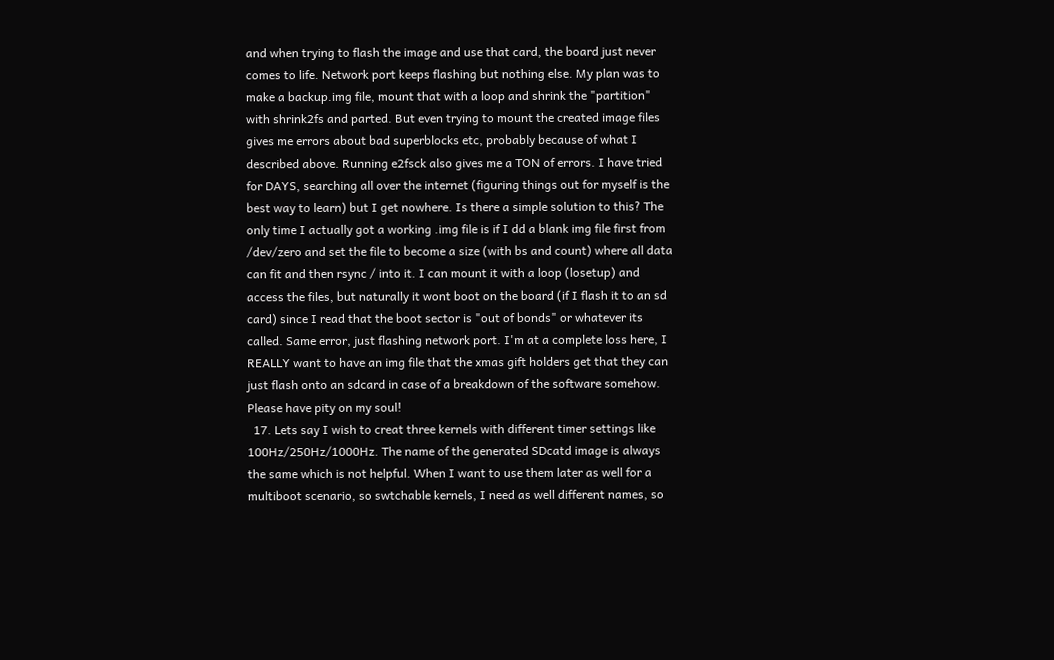and when trying to flash the image and use that card, the board just never comes to life. Network port keeps flashing but nothing else. My plan was to make a backup.img file, mount that with a loop and shrink the "partition" with shrink2fs and parted. But even trying to mount the created image files gives me errors about bad superblocks etc, probably because of what I described above. Running e2fsck also gives me a TON of errors. I have tried for DAYS, searching all over the internet (figuring things out for myself is the best way to learn) but I get nowhere. Is there a simple solution to this? The only time I actually got a working .img file is if I dd a blank img file first from /dev/zero and set the file to become a size (with bs and count) where all data can fit and then rsync / into it. I can mount it with a loop (losetup) and access the files, but naturally it wont boot on the board (if I flash it to an sd card) since I read that the boot sector is "out of bonds" or whatever its called. Same error, just flashing network port. I'm at a complete loss here, I REALLY want to have an img file that the xmas gift holders get that they can just flash onto an sdcard in case of a breakdown of the software somehow. Please have pity on my soul!
  17. Lets say I wish to creat three kernels with different timer settings like 100Hz/250Hz/1000Hz. The name of the generated SDcatd image is always the same which is not helpful. When I want to use them later as well for a multiboot scenario, so swtchable kernels, I need as well different names, so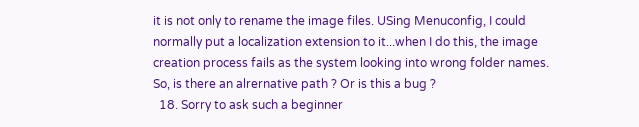it is not only to rename the image files. USing Menuconfig, I could normally put a localization extension to it...when I do this, the image creation process fails as the system looking into wrong folder names. So, is there an alrernative path ? Or is this a bug ?
  18. Sorry to ask such a beginner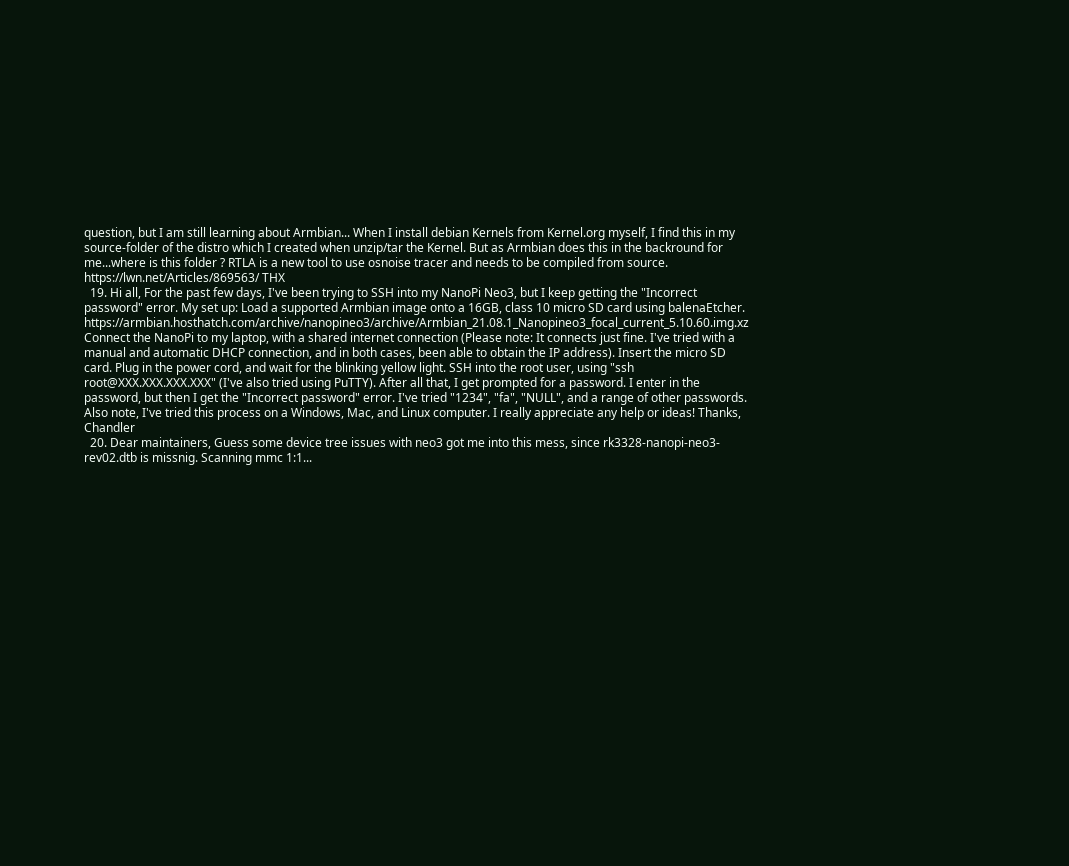question, but I am still learning about Armbian... When I install debian Kernels from Kernel.org myself, I find this in my source-folder of the distro which I created when unzip/tar the Kernel. But as Armbian does this in the backround for me...where is this folder ? RTLA is a new tool to use osnoise tracer and needs to be compiled from source. https://lwn.net/Articles/869563/ THX
  19. Hi all, For the past few days, I've been trying to SSH into my NanoPi Neo3, but I keep getting the "Incorrect password" error. My set up: Load a supported Armbian image onto a 16GB, class 10 micro SD card using balenaEtcher. https://armbian.hosthatch.com/archive/nanopineo3/archive/Armbian_21.08.1_Nanopineo3_focal_current_5.10.60.img.xz Connect the NanoPi to my laptop, with a shared internet connection (Please note: It connects just fine. I've tried with a manual and automatic DHCP connection, and in both cases, been able to obtain the IP address). Insert the micro SD card. Plug in the power cord, and wait for the blinking yellow light. SSH into the root user, using "ssh root@XXX.XXX.XXX.XXX" (I've also tried using PuTTY). After all that, I get prompted for a password. I enter in the password, but then I get the "Incorrect password" error. I've tried "1234", "fa", "NULL", and a range of other passwords. Also note, I've tried this process on a Windows, Mac, and Linux computer. I really appreciate any help or ideas! Thanks, Chandler
  20. Dear maintainers, Guess some device tree issues with neo3 got me into this mess, since rk3328-nanopi-neo3-rev02.dtb is missnig. Scanning mmc 1:1...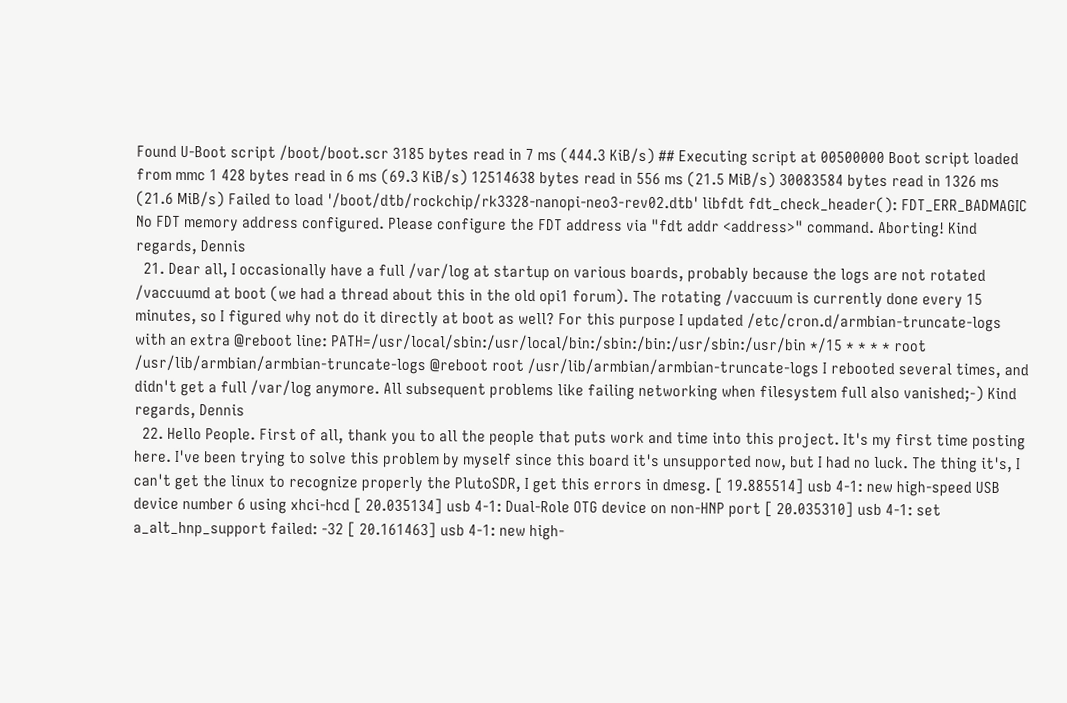Found U-Boot script /boot/boot.scr 3185 bytes read in 7 ms (444.3 KiB/s) ## Executing script at 00500000 Boot script loaded from mmc 1 428 bytes read in 6 ms (69.3 KiB/s) 12514638 bytes read in 556 ms (21.5 MiB/s) 30083584 bytes read in 1326 ms (21.6 MiB/s) Failed to load '/boot/dtb/rockchip/rk3328-nanopi-neo3-rev02.dtb' libfdt fdt_check_header(): FDT_ERR_BADMAGIC No FDT memory address configured. Please configure the FDT address via "fdt addr <address>" command. Aborting! Kind regards, Dennis
  21. Dear all, I occasionally have a full /var/log at startup on various boards, probably because the logs are not rotated /vaccuumd at boot (we had a thread about this in the old opi1 forum). The rotating /vaccuum is currently done every 15 minutes, so I figured why not do it directly at boot as well? For this purpose I updated /etc/cron.d/armbian-truncate-logs with an extra @reboot line: PATH=/usr/local/sbin:/usr/local/bin:/sbin:/bin:/usr/sbin:/usr/bin */15 * * * * root /usr/lib/armbian/armbian-truncate-logs @reboot root /usr/lib/armbian/armbian-truncate-logs I rebooted several times, and didn't get a full /var/log anymore. All subsequent problems like failing networking when filesystem full also vanished;-) Kind regards, Dennis
  22. Hello People. First of all, thank you to all the people that puts work and time into this project. It's my first time posting here. I've been trying to solve this problem by myself since this board it's unsupported now, but I had no luck. The thing it's, I can't get the linux to recognize properly the PlutoSDR, I get this errors in dmesg. [ 19.885514] usb 4-1: new high-speed USB device number 6 using xhci-hcd [ 20.035134] usb 4-1: Dual-Role OTG device on non-HNP port [ 20.035310] usb 4-1: set a_alt_hnp_support failed: -32 [ 20.161463] usb 4-1: new high-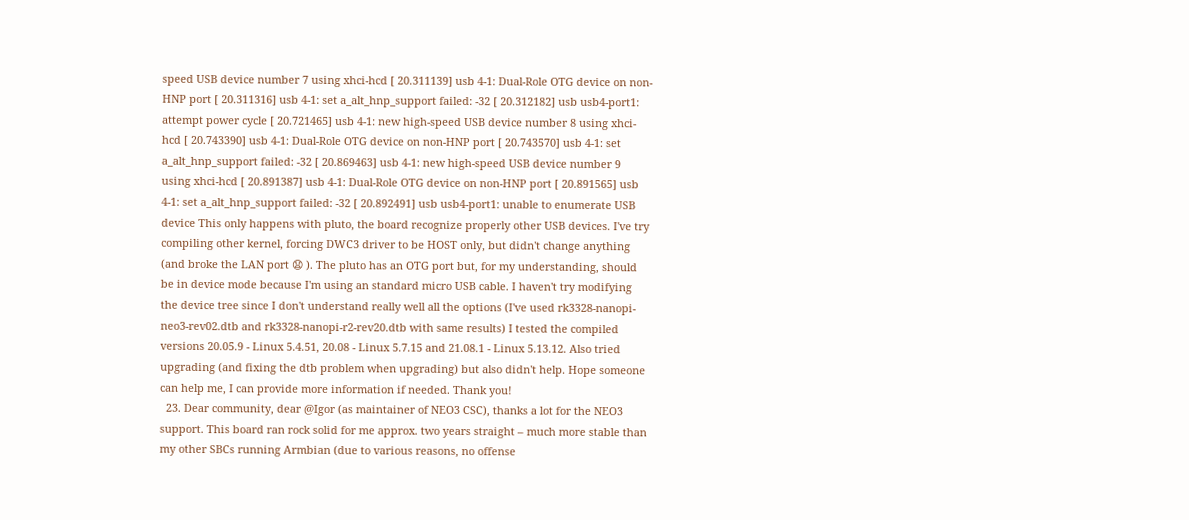speed USB device number 7 using xhci-hcd [ 20.311139] usb 4-1: Dual-Role OTG device on non-HNP port [ 20.311316] usb 4-1: set a_alt_hnp_support failed: -32 [ 20.312182] usb usb4-port1: attempt power cycle [ 20.721465] usb 4-1: new high-speed USB device number 8 using xhci-hcd [ 20.743390] usb 4-1: Dual-Role OTG device on non-HNP port [ 20.743570] usb 4-1: set a_alt_hnp_support failed: -32 [ 20.869463] usb 4-1: new high-speed USB device number 9 using xhci-hcd [ 20.891387] usb 4-1: Dual-Role OTG device on non-HNP port [ 20.891565] usb 4-1: set a_alt_hnp_support failed: -32 [ 20.892491] usb usb4-port1: unable to enumerate USB device This only happens with pluto, the board recognize properly other USB devices. I've try compiling other kernel, forcing DWC3 driver to be HOST only, but didn't change anything (and broke the LAN port 😧 ). The pluto has an OTG port but, for my understanding, should be in device mode because I'm using an standard micro USB cable. I haven't try modifying the device tree since I don't understand really well all the options (I've used rk3328-nanopi-neo3-rev02.dtb and rk3328-nanopi-r2-rev20.dtb with same results) I tested the compiled versions 20.05.9 - Linux 5.4.51, 20.08 - Linux 5.7.15 and 21.08.1 - Linux 5.13.12. Also tried upgrading (and fixing the dtb problem when upgrading) but also didn't help. Hope someone can help me, I can provide more information if needed. Thank you!
  23. Dear community, dear @Igor (as maintainer of NEO3 CSC), thanks a lot for the NEO3 support. This board ran rock solid for me approx. two years straight – much more stable than my other SBCs running Armbian (due to various reasons, no offense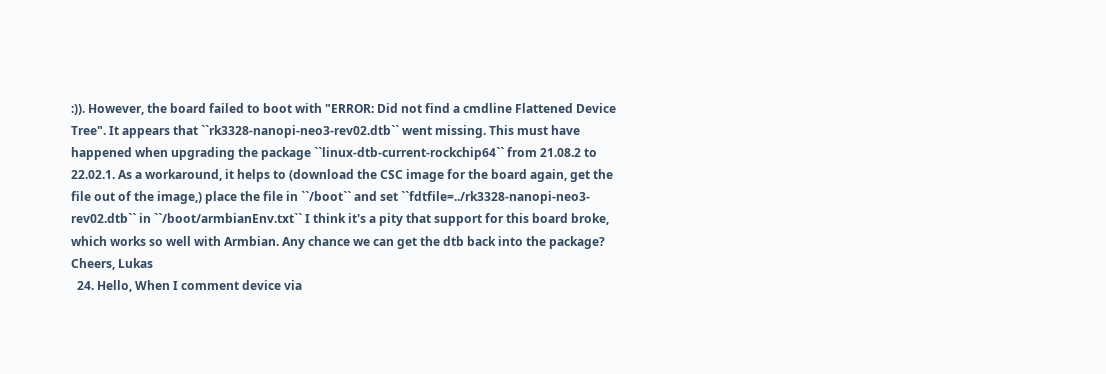:)). However, the board failed to boot with "ERROR: Did not find a cmdline Flattened Device Tree". It appears that ``rk3328-nanopi-neo3-rev02.dtb`` went missing. This must have happened when upgrading the package ``linux-dtb-current-rockchip64`` from 21.08.2 to 22.02.1. As a workaround, it helps to (download the CSC image for the board again, get the file out of the image,) place the file in ``/boot`` and set ``fdtfile=../rk3328-nanopi-neo3-rev02.dtb`` in ``/boot/armbianEnv.txt`` I think it's a pity that support for this board broke, which works so well with Armbian. Any chance we can get the dtb back into the package? Cheers, Lukas
  24. Hello, When I comment device via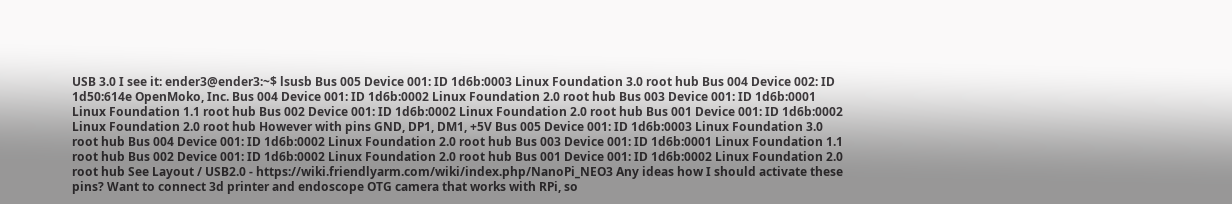USB 3.0 I see it: ender3@ender3:~$ lsusb Bus 005 Device 001: ID 1d6b:0003 Linux Foundation 3.0 root hub Bus 004 Device 002: ID 1d50:614e OpenMoko, Inc. Bus 004 Device 001: ID 1d6b:0002 Linux Foundation 2.0 root hub Bus 003 Device 001: ID 1d6b:0001 Linux Foundation 1.1 root hub Bus 002 Device 001: ID 1d6b:0002 Linux Foundation 2.0 root hub Bus 001 Device 001: ID 1d6b:0002 Linux Foundation 2.0 root hub However with pins GND, DP1, DM1, +5V Bus 005 Device 001: ID 1d6b:0003 Linux Foundation 3.0 root hub Bus 004 Device 001: ID 1d6b:0002 Linux Foundation 2.0 root hub Bus 003 Device 001: ID 1d6b:0001 Linux Foundation 1.1 root hub Bus 002 Device 001: ID 1d6b:0002 Linux Foundation 2.0 root hub Bus 001 Device 001: ID 1d6b:0002 Linux Foundation 2.0 root hub See Layout / USB2.0 - https://wiki.friendlyarm.com/wiki/index.php/NanoPi_NEO3 Any ideas how I should activate these pins? Want to connect 3d printer and endoscope OTG camera that works with RPi, so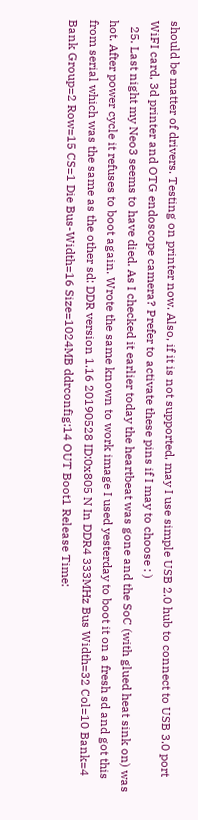should be matter of drivers. Testing on printer now. Also, if it is not supported, may I use simple USB 2.0 hub to connect to USB 3.0 port WiFI card, 3d printer and OTG endoscope camera? Prefer to activate these pins if I may to choose : )
  25. Last night my Neo3 seems to have died. As I checked it earlier today the heartbeat was gone and the SoC (with glued heat sink on) was hot. After power cycle it refuses to boot again. Wrote the same known to work image I used yesterday to boot it on a fresh sd and got this from serial which was the same as the other sd: DDR version 1.16 20190528 ID:0x805 N In DDR4 333MHz Bus Width=32 Col=10 Bank=4 Bank Group=2 Row=15 CS=1 Die Bus-Width=16 Size=1024MB ddrconfig:14 OUT Boot1 Release Time: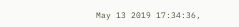May 13 2019 17:34:36,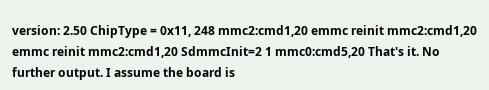version: 2.50 ChipType = 0x11, 248 mmc2:cmd1,20 emmc reinit mmc2:cmd1,20 emmc reinit mmc2:cmd1,20 SdmmcInit=2 1 mmc0:cmd5,20 That's it. No further output. I assume the board is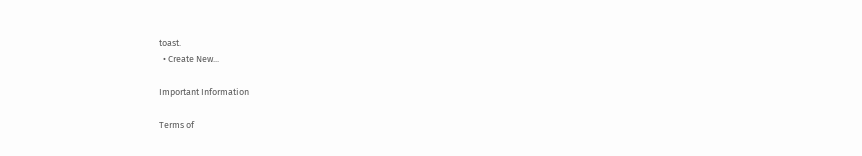toast.
  • Create New...

Important Information

Terms of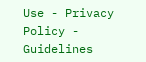Use - Privacy Policy - Guidelines